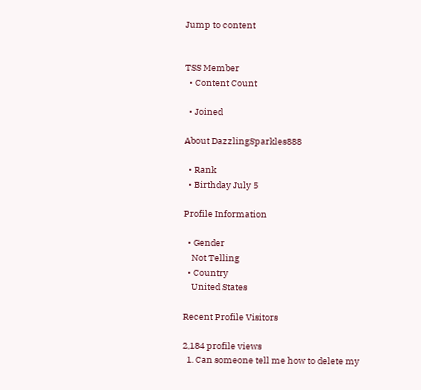Jump to content


TSS Member
  • Content Count

  • Joined

About DazzlingSparkles888

  • Rank
  • Birthday July 5

Profile Information

  • Gender
    Not Telling
  • Country
    United States

Recent Profile Visitors

2,184 profile views
  1. Can someone tell me how to delete my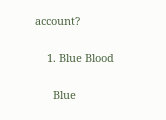account?

    1. Blue Blood

      Blue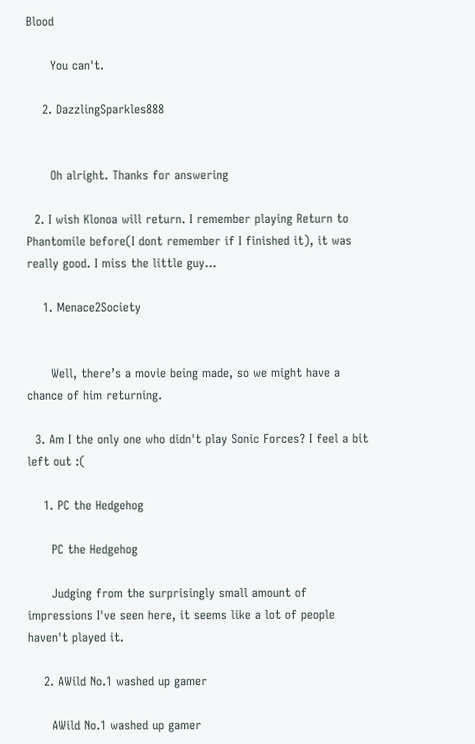Blood

      You can't.

    2. DazzlingSparkles888


      Oh alright. Thanks for answering

  2. I wish Klonoa will return. I remember playing Return to Phantomile before(I dont remember if I finished it), it was really good. I miss the little guy...

    1. Menace2Society


      Well, there’s a movie being made, so we might have a chance of him returning.

  3. Am I the only one who didn't play Sonic Forces? I feel a bit left out :(

    1. PC the Hedgehog

      PC the Hedgehog

      Judging from the surprisingly small amount of impressions I've seen here, it seems like a lot of people haven't played it.

    2. AWild No.1 washed up gamer

      AWild No.1 washed up gamer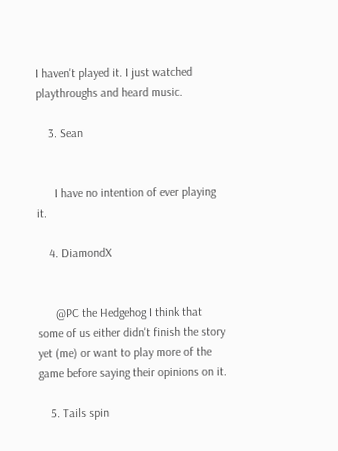I haven't played it. I just watched playthroughs and heard music.

    3. Sean


      I have no intention of ever playing it.

    4. DiamondX


      @PC the Hedgehog I think that some of us either didn't finish the story yet (me) or want to play more of the game before saying their opinions on it.

    5. Tails spin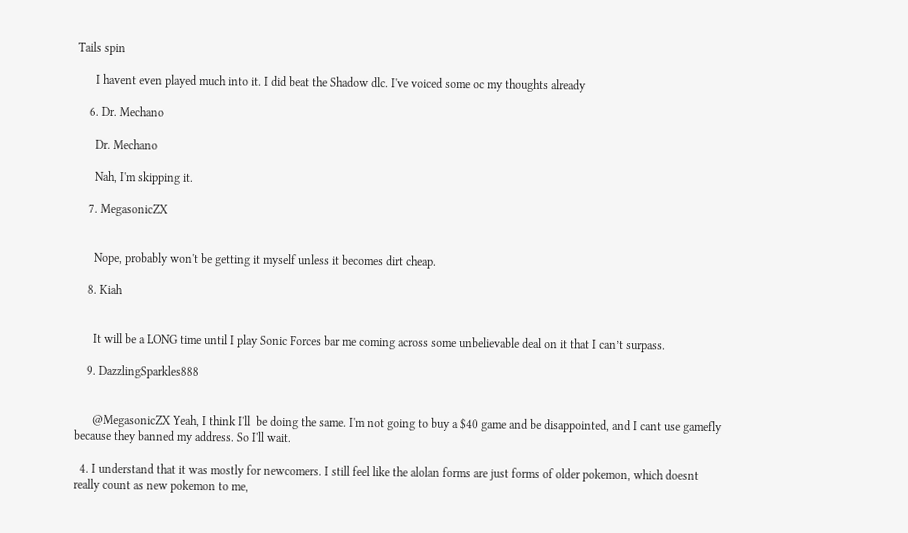Tails spin

      I havent even played much into it. I did beat the Shadow dlc. I've voiced some oc my thoughts already

    6. Dr. Mechano

      Dr. Mechano

      Nah, I'm skipping it.

    7. MegasonicZX


      Nope, probably won't be getting it myself unless it becomes dirt cheap.

    8. Kiah


      It will be a LONG time until I play Sonic Forces bar me coming across some unbelievable deal on it that I can’t surpass.

    9. DazzlingSparkles888


      @MegasonicZX Yeah, I think I'll  be doing the same. I'm not going to buy a $40 game and be disappointed, and I cant use gamefly because they banned my address. So I'll wait.

  4. I understand that it was mostly for newcomers. I still feel like the alolan forms are just forms of older pokemon, which doesnt really count as new pokemon to me,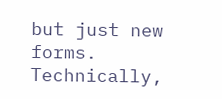but just new forms. Technically,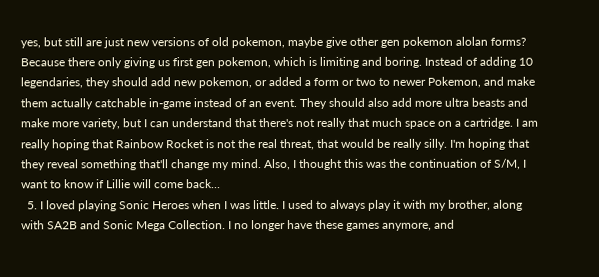yes, but still are just new versions of old pokemon, maybe give other gen pokemon alolan forms? Because there only giving us first gen pokemon, which is limiting and boring. Instead of adding 10 legendaries, they should add new pokemon, or added a form or two to newer Pokemon, and make them actually catchable in-game instead of an event. They should also add more ultra beasts and make more variety, but I can understand that there's not really that much space on a cartridge. I am really hoping that Rainbow Rocket is not the real threat, that would be really silly. I'm hoping that they reveal something that'll change my mind. Also, I thought this was the continuation of S/M, I want to know if Lillie will come back...
  5. I loved playing Sonic Heroes when I was little. I used to always play it with my brother, along with SA2B and Sonic Mega Collection. I no longer have these games anymore, and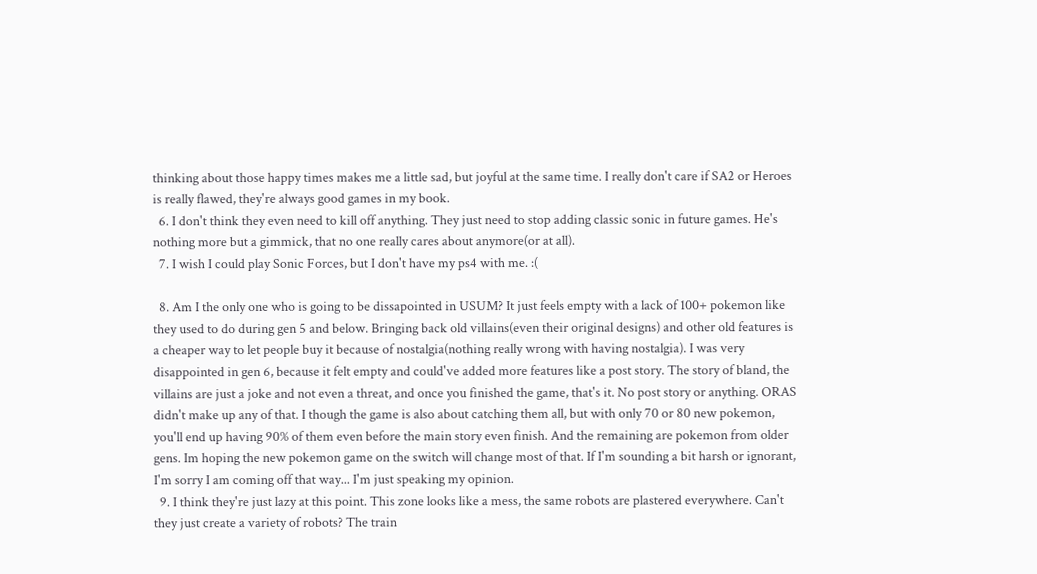thinking about those happy times makes me a little sad, but joyful at the same time. I really don't care if SA2 or Heroes is really flawed, they're always good games in my book.
  6. I don't think they even need to kill off anything. They just need to stop adding classic sonic in future games. He's nothing more but a gimmick, that no one really cares about anymore(or at all).
  7. I wish I could play Sonic Forces, but I don't have my ps4 with me. :(

  8. Am I the only one who is going to be dissapointed in USUM? It just feels empty with a lack of 100+ pokemon like they used to do during gen 5 and below. Bringing back old villains(even their original designs) and other old features is a cheaper way to let people buy it because of nostalgia(nothing really wrong with having nostalgia). I was very disappointed in gen 6, because it felt empty and could've added more features like a post story. The story of bland, the villains are just a joke and not even a threat, and once you finished the game, that's it. No post story or anything. ORAS didn't make up any of that. I though the game is also about catching them all, but with only 70 or 80 new pokemon, you'll end up having 90% of them even before the main story even finish. And the remaining are pokemon from older gens. Im hoping the new pokemon game on the switch will change most of that. If I'm sounding a bit harsh or ignorant, I'm sorry I am coming off that way... I'm just speaking my opinion.
  9. I think they're just lazy at this point. This zone looks like a mess, the same robots are plastered everywhere. Can't they just create a variety of robots? The train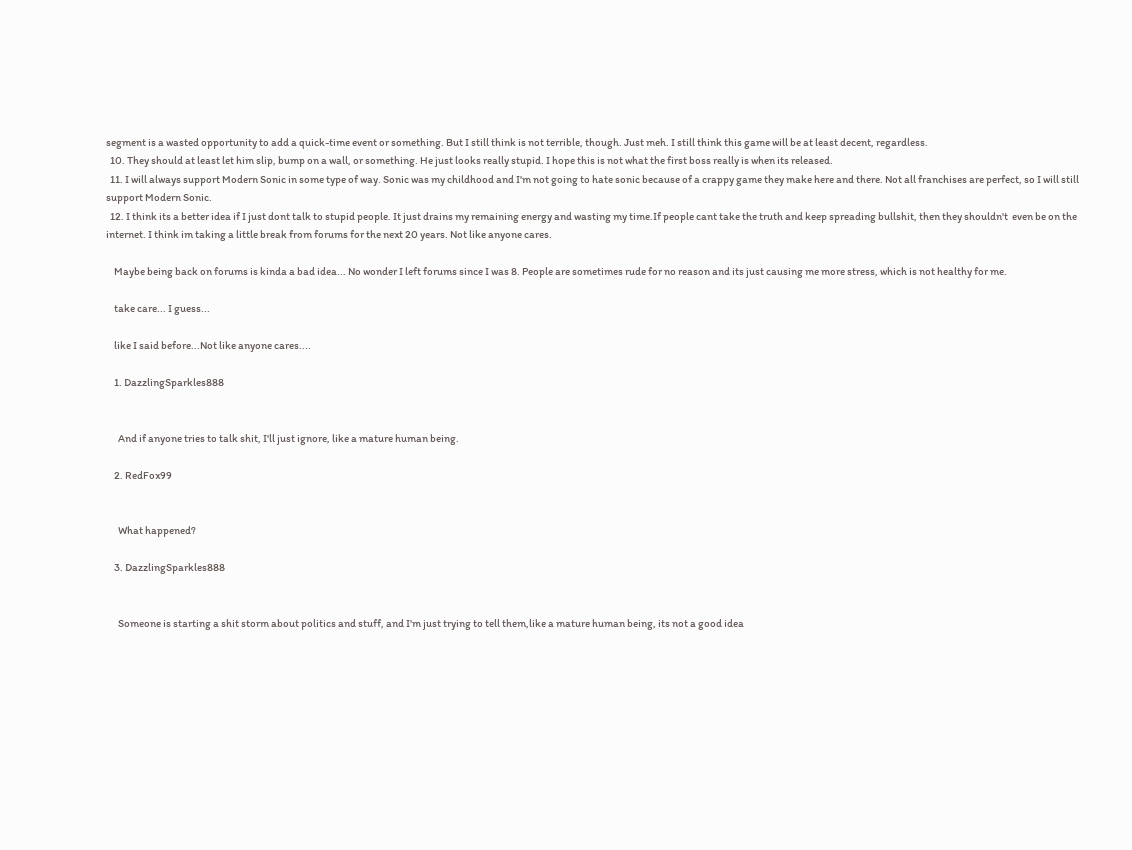segment is a wasted opportunity to add a quick-time event or something. But I still think is not terrible, though. Just meh. I still think this game will be at least decent, regardless.
  10. They should at least let him slip, bump on a wall, or something. He just looks really stupid. I hope this is not what the first boss really is when its released.
  11. I will always support Modern Sonic in some type of way. Sonic was my childhood and I'm not going to hate sonic because of a crappy game they make here and there. Not all franchises are perfect, so I will still support Modern Sonic.
  12. I think its a better idea if I just dont talk to stupid people. It just drains my remaining energy and wasting my time.If people cant take the truth and keep spreading bullshit, then they shouldn't  even be on the internet. I think im taking a little break from forums for the next 20 years. Not like anyone cares.

    Maybe being back on forums is kinda a bad idea... No wonder I left forums since I was 8. People are sometimes rude for no reason and its just causing me more stress, which is not healthy for me.

    take care... I guess...

    like I said before...Not like anyone cares....

    1. DazzlingSparkles888


      And if anyone tries to talk shit, I'll just ignore, like a mature human being.

    2. RedFox99


      What happened?

    3. DazzlingSparkles888


      Someone is starting a shit storm about politics and stuff, and I'm just trying to tell them,like a mature human being, its not a good idea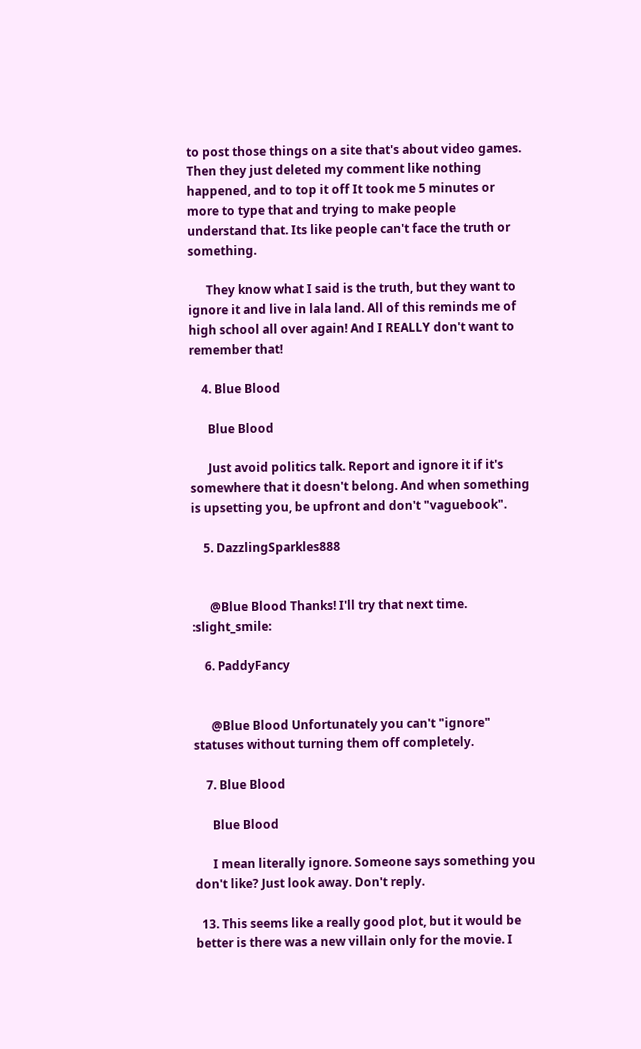to post those things on a site that's about video games. Then they just deleted my comment like nothing happened, and to top it off It took me 5 minutes or more to type that and trying to make people understand that. Its like people can't face the truth or something.

      They know what I said is the truth, but they want to ignore it and live in lala land. All of this reminds me of high school all over again! And I REALLY don't want to remember that!

    4. Blue Blood

      Blue Blood

      Just avoid politics talk. Report and ignore it if it's somewhere that it doesn't belong. And when something is upsetting you, be upfront and don't "vaguebook".

    5. DazzlingSparkles888


      @Blue Blood Thanks! I'll try that next time. :slight_smile:

    6. PaddyFancy


      @Blue Blood Unfortunately you can't "ignore" statuses without turning them off completely.

    7. Blue Blood

      Blue Blood

      I mean literally ignore. Someone says something you don't like? Just look away. Don't reply.

  13. This seems like a really good plot, but it would be better is there was a new villain only for the movie. I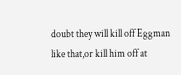doubt they will kill off Eggman like that,or kill him off at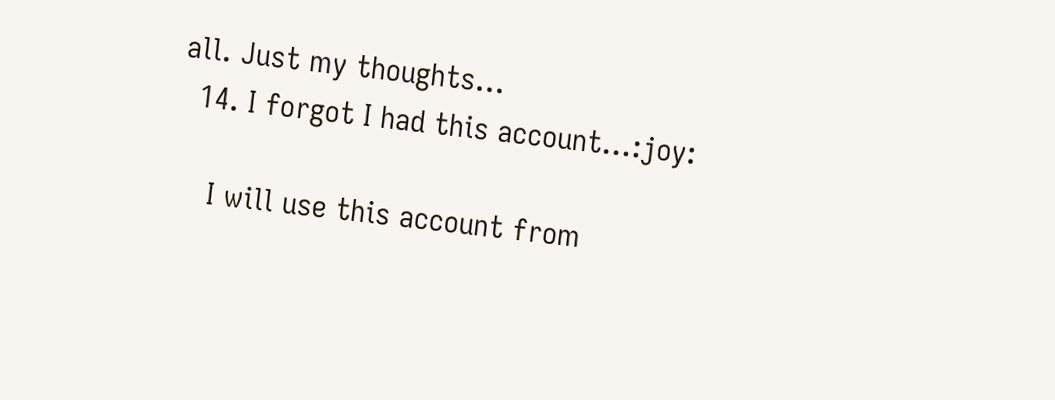all. Just my thoughts...
  14. I forgot I had this account...:joy:

    I will use this account from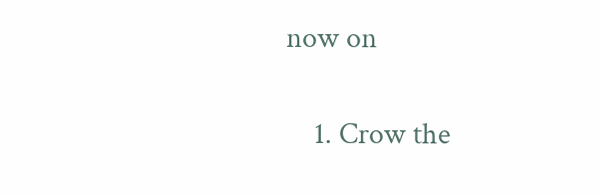now on

    1. Crow the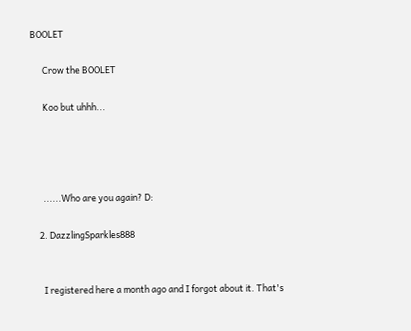BOOLET

      Crow the BOOLET

      Koo but uhhh...




      ......Who are you again? D:

    2. DazzlingSparkles888


      I registered here a month ago and I forgot about it. That's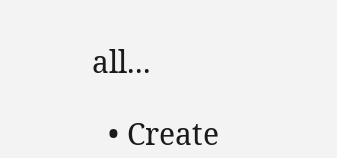all...

  • Create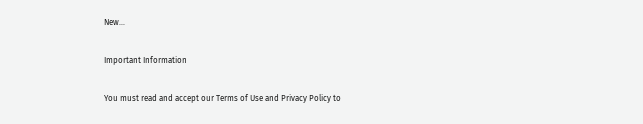New...

Important Information

You must read and accept our Terms of Use and Privacy Policy to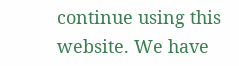continue using this website. We have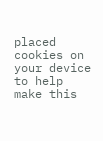placed cookies on your device to help make this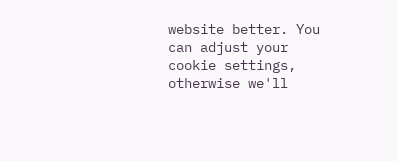website better. You can adjust your cookie settings, otherwise we'll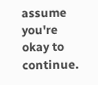assume you're okay to continue.